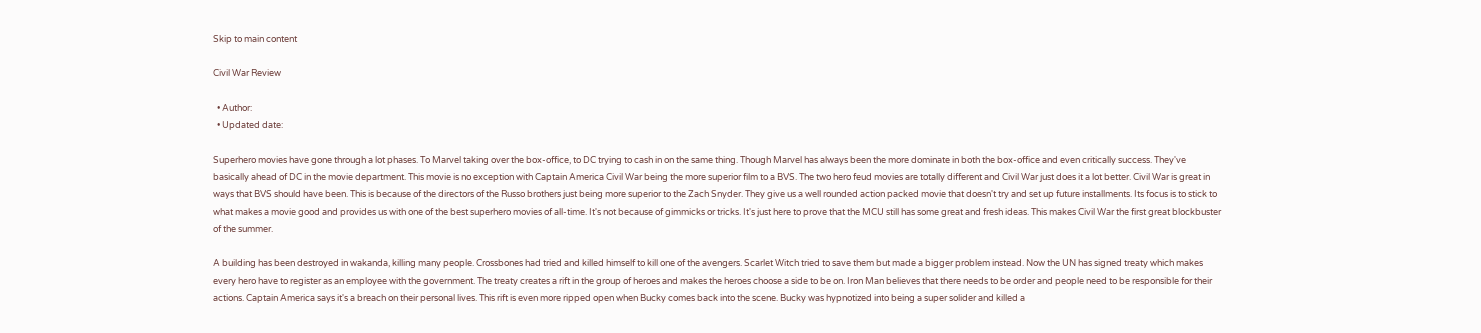Skip to main content

Civil War Review

  • Author:
  • Updated date:

Superhero movies have gone through a lot phases. To Marvel taking over the box-office, to DC trying to cash in on the same thing. Though Marvel has always been the more dominate in both the box-office and even critically success. They've basically ahead of DC in the movie department. This movie is no exception with Captain America Civil War being the more superior film to a BVS. The two hero feud movies are totally different and Civil War just does it a lot better. Civil War is great in ways that BVS should have been. This is because of the directors of the Russo brothers just being more superior to the Zach Snyder. They give us a well rounded action packed movie that doesn't try and set up future installments. Its focus is to stick to what makes a movie good and provides us with one of the best superhero movies of all-time. It's not because of gimmicks or tricks. It's just here to prove that the MCU still has some great and fresh ideas. This makes Civil War the first great blockbuster of the summer.

A building has been destroyed in wakanda, killing many people. Crossbones had tried and killed himself to kill one of the avengers. Scarlet Witch tried to save them but made a bigger problem instead. Now the UN has signed treaty which makes every hero have to register as an employee with the government. The treaty creates a rift in the group of heroes and makes the heroes choose a side to be on. Iron Man believes that there needs to be order and people need to be responsible for their actions. Captain America says it's a breach on their personal lives. This rift is even more ripped open when Bucky comes back into the scene. Bucky was hypnotized into being a super solider and killed a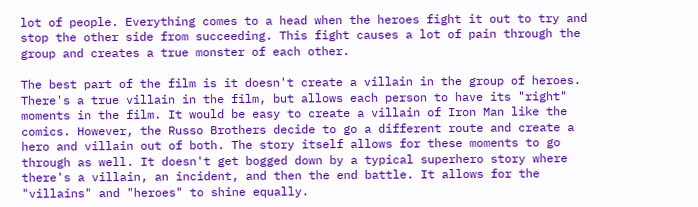lot of people. Everything comes to a head when the heroes fight it out to try and stop the other side from succeeding. This fight causes a lot of pain through the group and creates a true monster of each other.

The best part of the film is it doesn't create a villain in the group of heroes. There's a true villain in the film, but allows each person to have its "right" moments in the film. It would be easy to create a villain of Iron Man like the comics. However, the Russo Brothers decide to go a different route and create a hero and villain out of both. The story itself allows for these moments to go through as well. It doesn't get bogged down by a typical superhero story where there's a villain, an incident, and then the end battle. It allows for the "villains" and "heroes" to shine equally.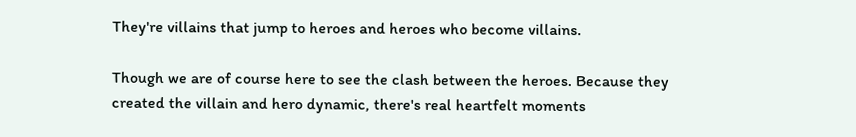They're villains that jump to heroes and heroes who become villains.

Though we are of course here to see the clash between the heroes. Because they created the villain and hero dynamic, there's real heartfelt moments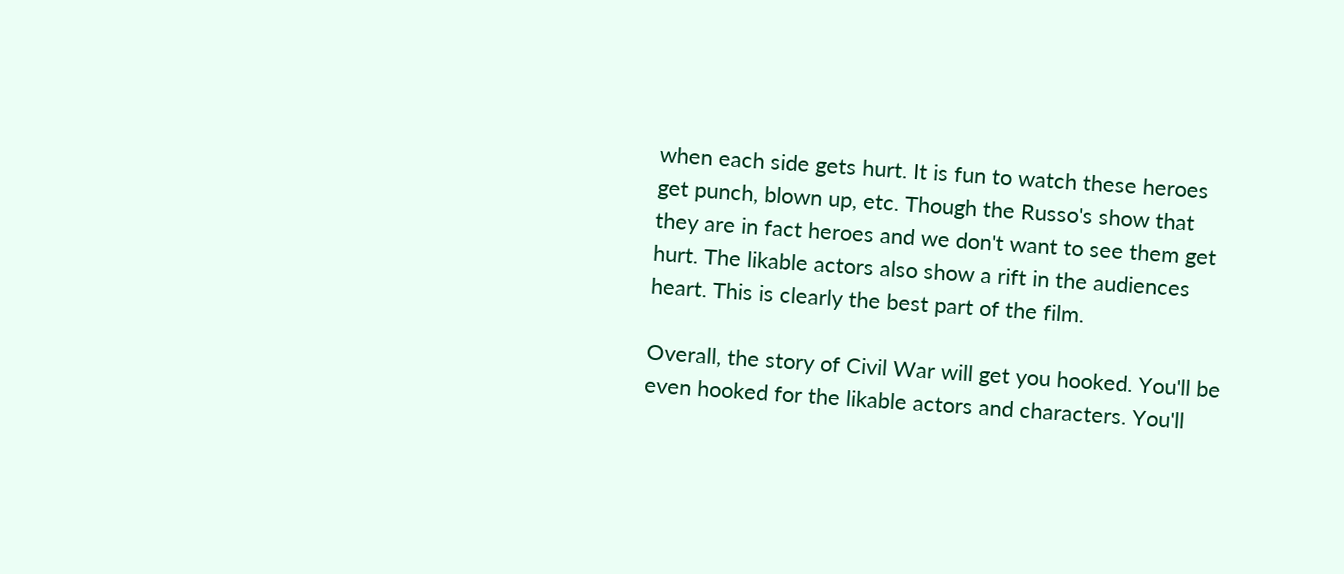when each side gets hurt. It is fun to watch these heroes get punch, blown up, etc. Though the Russo's show that they are in fact heroes and we don't want to see them get hurt. The likable actors also show a rift in the audiences heart. This is clearly the best part of the film.

Overall, the story of Civil War will get you hooked. You'll be even hooked for the likable actors and characters. You'll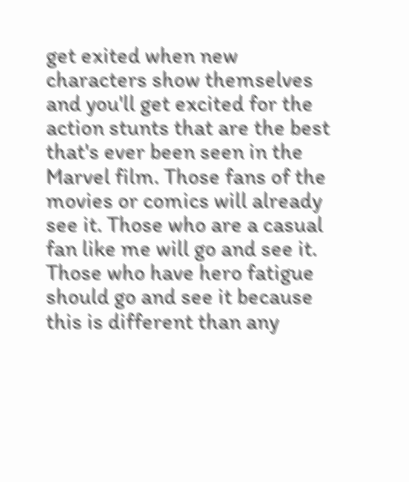get exited when new characters show themselves and you'll get excited for the action stunts that are the best that's ever been seen in the Marvel film. Those fans of the movies or comics will already see it. Those who are a casual fan like me will go and see it. Those who have hero fatigue should go and see it because this is different than any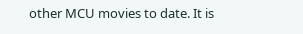other MCU movies to date. It is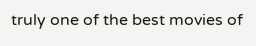truly one of the best movies of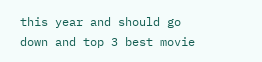this year and should go down and top 3 best movie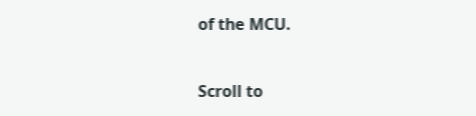of the MCU.


Scroll to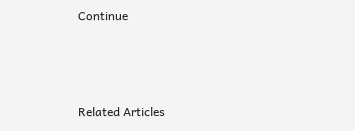Continue



Related Articles